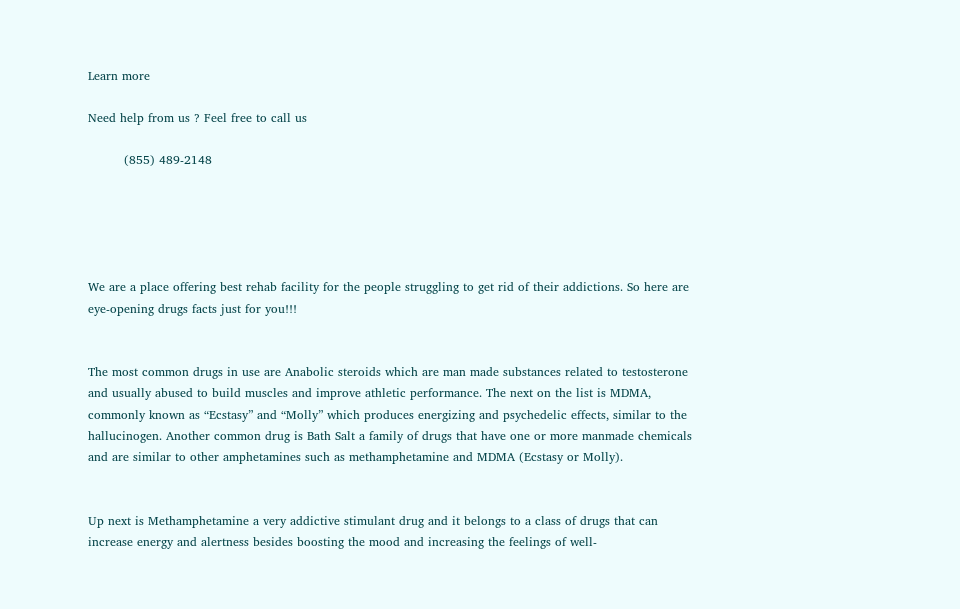Learn more

Need help from us ? Feel free to call us

         (855) 489-2148





We are a place offering best rehab facility for the people struggling to get rid of their addictions. So here are eye-opening drugs facts just for you!!!


The most common drugs in use are Anabolic steroids which are man made substances related to testosterone and usually abused to build muscles and improve athletic performance. The next on the list is MDMA, commonly known as “Ecstasy” and “Molly” which produces energizing and psychedelic effects, similar to the hallucinogen. Another common drug is Bath Salt a family of drugs that have one or more manmade chemicals and are similar to other amphetamines such as methamphetamine and MDMA (Ecstasy or Molly).


Up next is Methamphetamine a very addictive stimulant drug and it belongs to a class of drugs that can increase energy and alertness besides boosting the mood and increasing the feelings of well-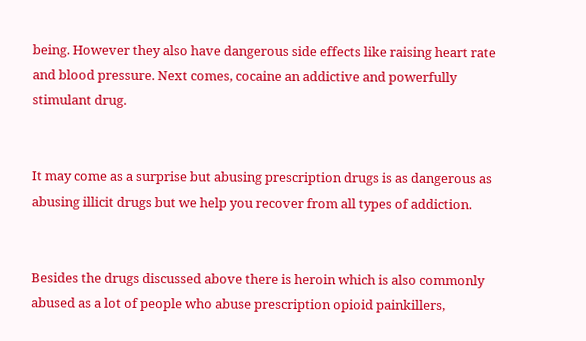being. However they also have dangerous side effects like raising heart rate and blood pressure. Next comes, cocaine an addictive and powerfully stimulant drug.


It may come as a surprise but abusing prescription drugs is as dangerous as abusing illicit drugs but we help you recover from all types of addiction.


Besides the drugs discussed above there is heroin which is also commonly abused as a lot of people who abuse prescription opioid painkillers,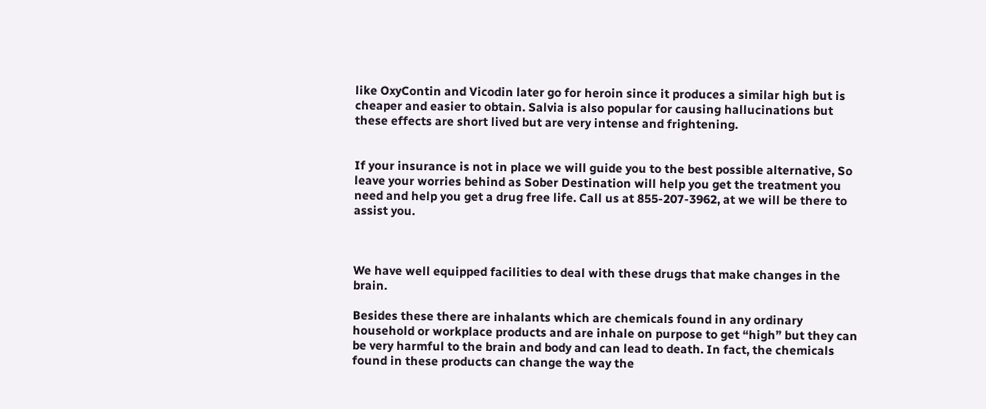like OxyContin and Vicodin later go for heroin since it produces a similar high but is cheaper and easier to obtain. Salvia is also popular for causing hallucinations but these effects are short lived but are very intense and frightening.


If your insurance is not in place we will guide you to the best possible alternative, So leave your worries behind as Sober Destination will help you get the treatment you need and help you get a drug free life. Call us at 855-207-3962, at we will be there to assist you.



We have well equipped facilities to deal with these drugs that make changes in the brain.

Besides these there are inhalants which are chemicals found in any ordinary household or workplace products and are inhale on purpose to get “high” but they can be very harmful to the brain and body and can lead to death. In fact, the chemicals found in these products can change the way the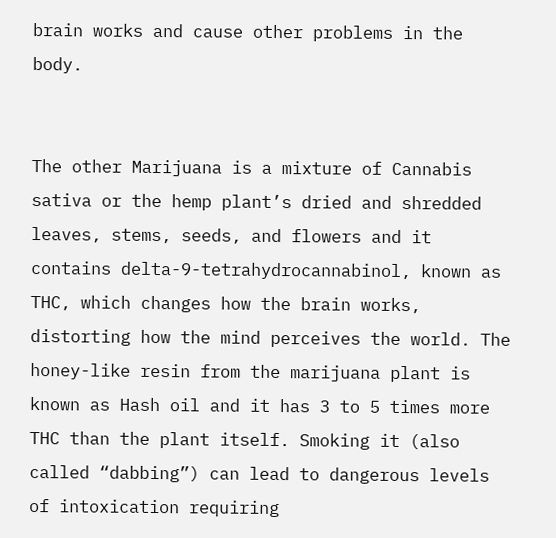brain works and cause other problems in the body.


The other Marijuana is a mixture of Cannabis sativa or the hemp plant’s dried and shredded leaves, stems, seeds, and flowers and it contains delta-9-tetrahydrocannabinol, known as THC, which changes how the brain works, distorting how the mind perceives the world. The honey-like resin from the marijuana plant is known as Hash oil and it has 3 to 5 times more THC than the plant itself. Smoking it (also called “dabbing”) can lead to dangerous levels of intoxication requiring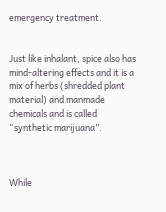emergency treatment.


Just like inhalant, spice also has mind-altering effects and it is a mix of herbs (shredded plant material) and manmade chemicals and is called “synthetic marijuana”.



While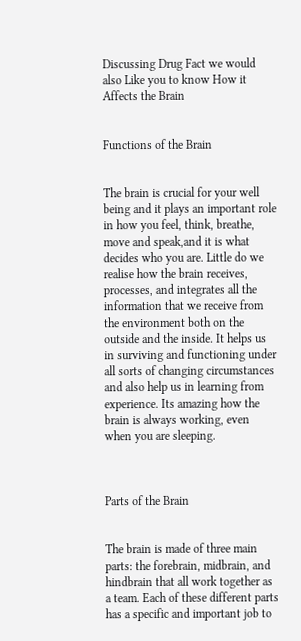Discussing Drug Fact we would also Like you to know How it Affects the Brain


Functions of the Brain


The brain is crucial for your well being and it plays an important role in how you feel, think, breathe, move and speak,and it is what decides who you are. Little do we realise how the brain receives, processes, and integrates all the information that we receive from the environment both on the outside and the inside. It helps us in surviving and functioning under all sorts of changing circumstances and also help us in learning from experience. Its amazing how the brain is always working, even when you are sleeping.



Parts of the Brain


The brain is made of three main parts: the forebrain, midbrain, and hindbrain that all work together as a team. Each of these different parts has a specific and important job to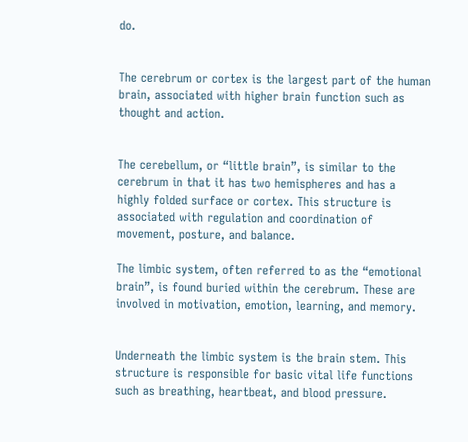do.


The cerebrum or cortex is the largest part of the human brain, associated with higher brain function such as thought and action.


The cerebellum, or “little brain”, is similar to the cerebrum in that it has two hemispheres and has a highly folded surface or cortex. This structure is associated with regulation and coordination of movement, posture, and balance.

The limbic system, often referred to as the “emotional brain”, is found buried within the cerebrum. These are involved in motivation, emotion, learning, and memory.


Underneath the limbic system is the brain stem. This structure is responsible for basic vital life functions such as breathing, heartbeat, and blood pressure.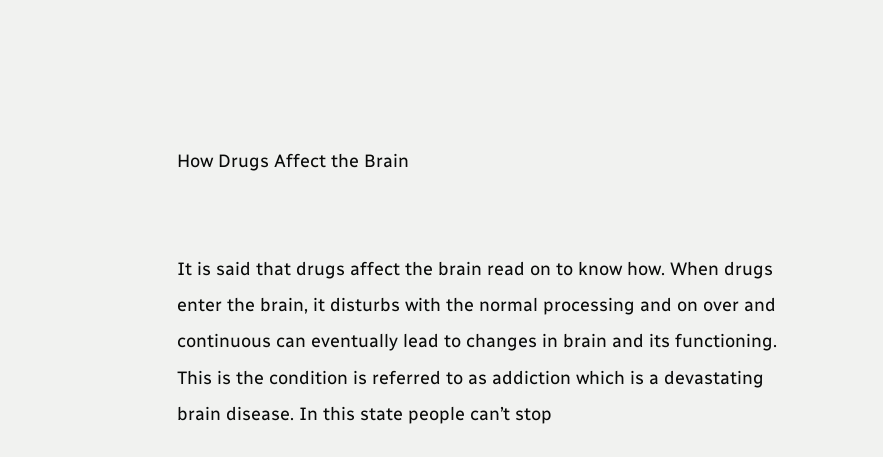How Drugs Affect the Brain


It is said that drugs affect the brain read on to know how. When drugs enter the brain, it disturbs with the normal processing and on over and continuous can eventually lead to changes in brain and its functioning. This is the condition is referred to as addiction which is a devastating brain disease. In this state people can’t stop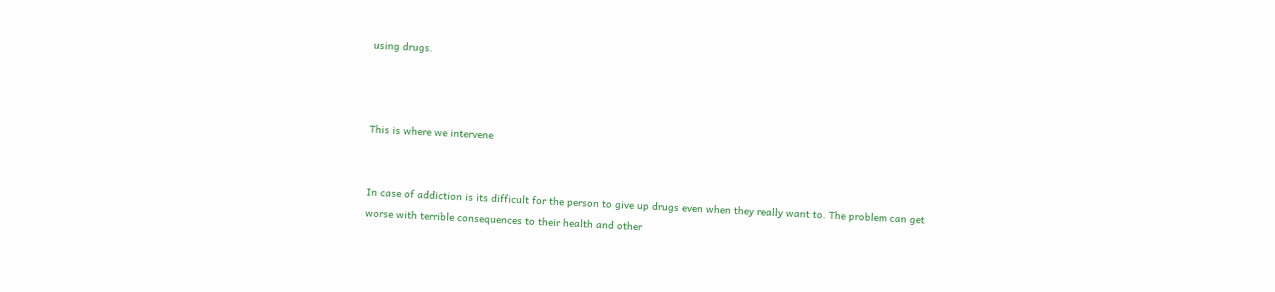using drugs.



This is where we intervene


In case of addiction is its difficult for the person to give up drugs even when they really want to. The problem can get worse with terrible consequences to their health and other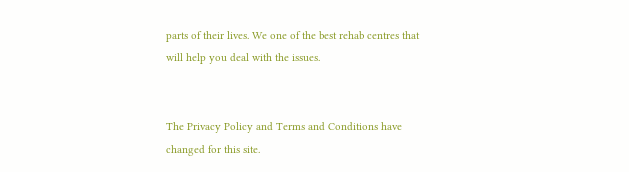parts of their lives. We one of the best rehab centres that will help you deal with the issues.


The Privacy Policy and Terms and Conditions have changed for this site.